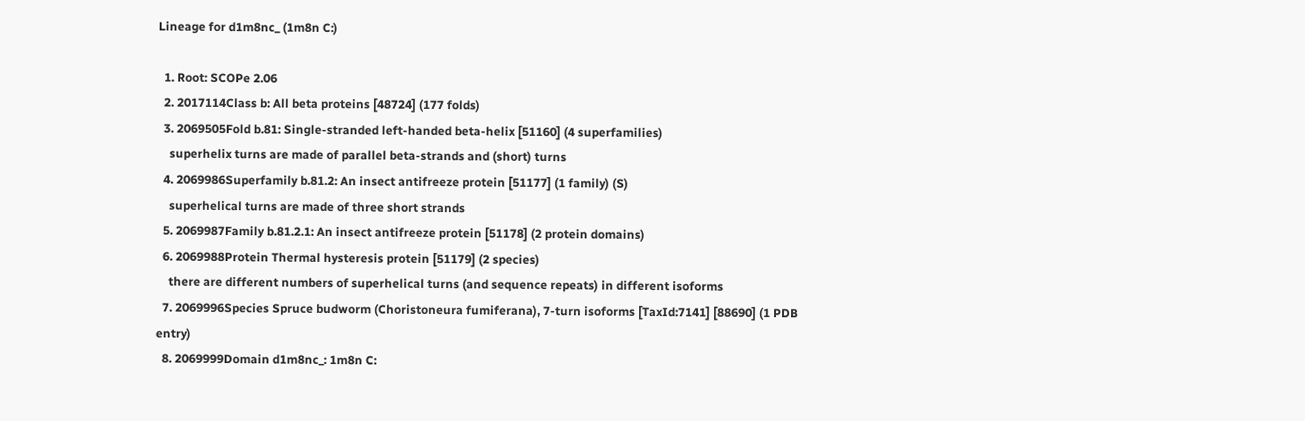Lineage for d1m8nc_ (1m8n C:)

  1. Root: SCOPe 2.06
  2. 2017114Class b: All beta proteins [48724] (177 folds)
  3. 2069505Fold b.81: Single-stranded left-handed beta-helix [51160] (4 superfamilies)
    superhelix turns are made of parallel beta-strands and (short) turns
  4. 2069986Superfamily b.81.2: An insect antifreeze protein [51177] (1 family) (S)
    superhelical turns are made of three short strands
  5. 2069987Family b.81.2.1: An insect antifreeze protein [51178] (2 protein domains)
  6. 2069988Protein Thermal hysteresis protein [51179] (2 species)
    there are different numbers of superhelical turns (and sequence repeats) in different isoforms
  7. 2069996Species Spruce budworm (Choristoneura fumiferana), 7-turn isoforms [TaxId:7141] [88690] (1 PDB entry)
  8. 2069999Domain d1m8nc_: 1m8n C: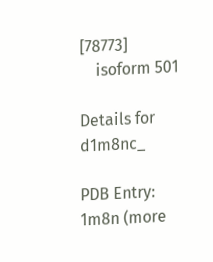[78773]
    isoform 501

Details for d1m8nc_

PDB Entry: 1m8n (more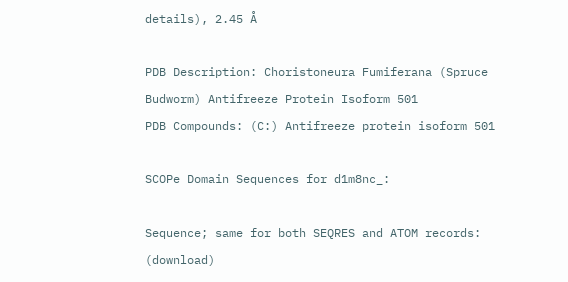details), 2.45 Å

PDB Description: Choristoneura Fumiferana (Spruce Budworm) Antifreeze Protein Isoform 501
PDB Compounds: (C:) Antifreeze protein isoform 501

SCOPe Domain Sequences for d1m8nc_:

Sequence; same for both SEQRES and ATOM records: (download)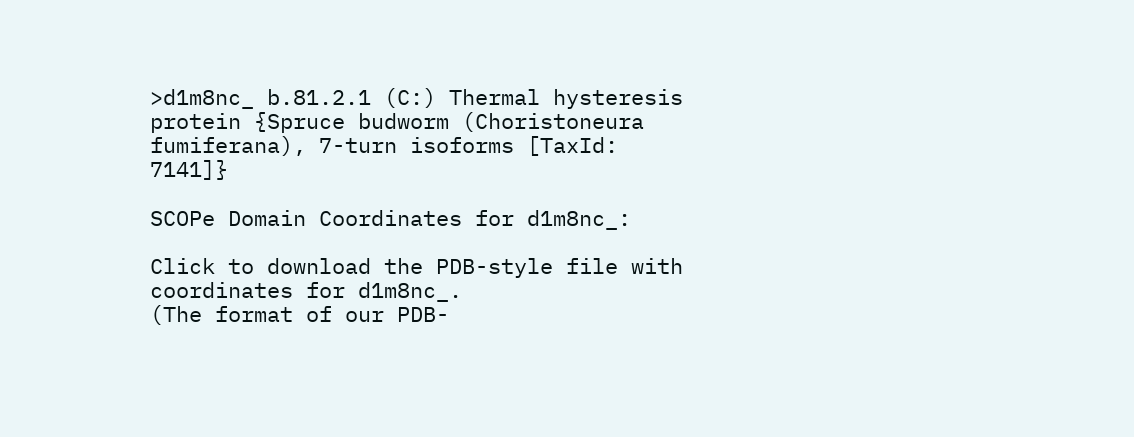>d1m8nc_ b.81.2.1 (C:) Thermal hysteresis protein {Spruce budworm (Choristoneura fumiferana), 7-turn isoforms [TaxId: 7141]}

SCOPe Domain Coordinates for d1m8nc_:

Click to download the PDB-style file with coordinates for d1m8nc_.
(The format of our PDB-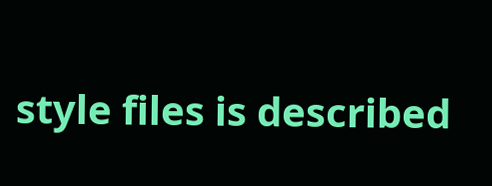style files is described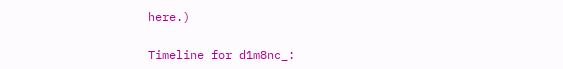here.)

Timeline for d1m8nc_: